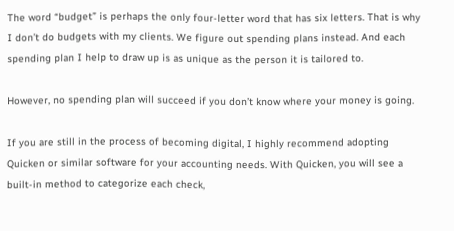The word “budget” is perhaps the only four-letter word that has six letters. That is why I don’t do budgets with my clients. We figure out spending plans instead. And each spending plan I help to draw up is as unique as the person it is tailored to.

However, no spending plan will succeed if you don’t know where your money is going.

If you are still in the process of becoming digital, I highly recommend adopting Quicken or similar software for your accounting needs. With Quicken, you will see a built-in method to categorize each check,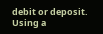debit or deposit. Using a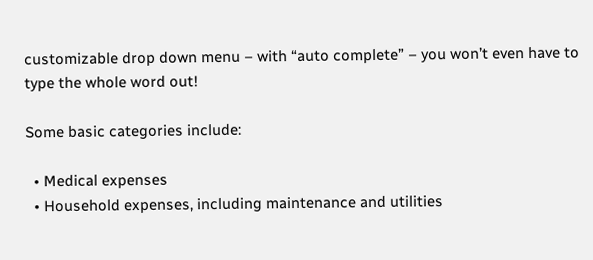customizable drop down menu – with “auto complete” – you won’t even have to type the whole word out!

Some basic categories include:

  • Medical expenses
  • Household expenses, including maintenance and utilities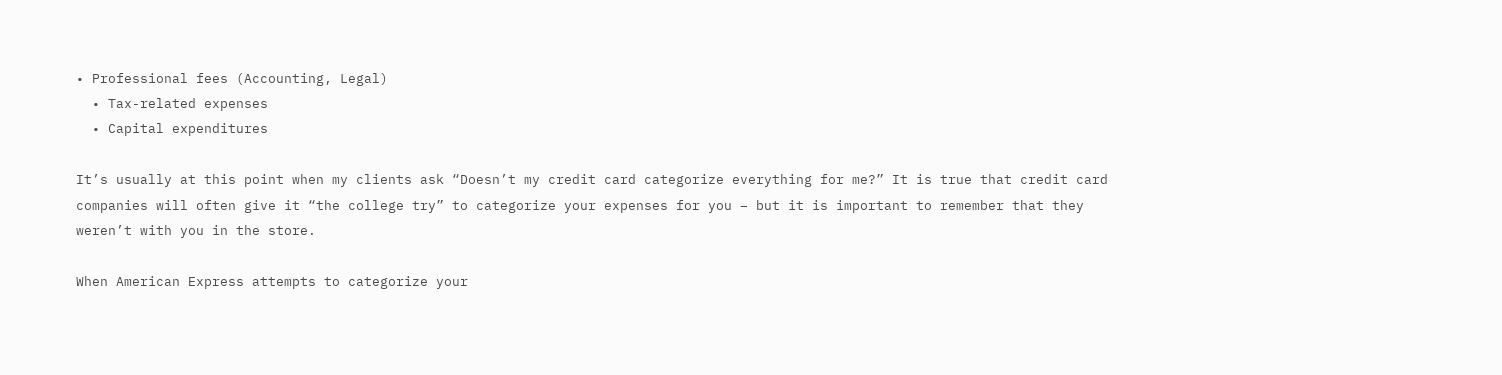• Professional fees (Accounting, Legal)
  • Tax-related expenses
  • Capital expenditures

It’s usually at this point when my clients ask “Doesn’t my credit card categorize everything for me?” It is true that credit card companies will often give it “the college try” to categorize your expenses for you – but it is important to remember that they weren’t with you in the store.

When American Express attempts to categorize your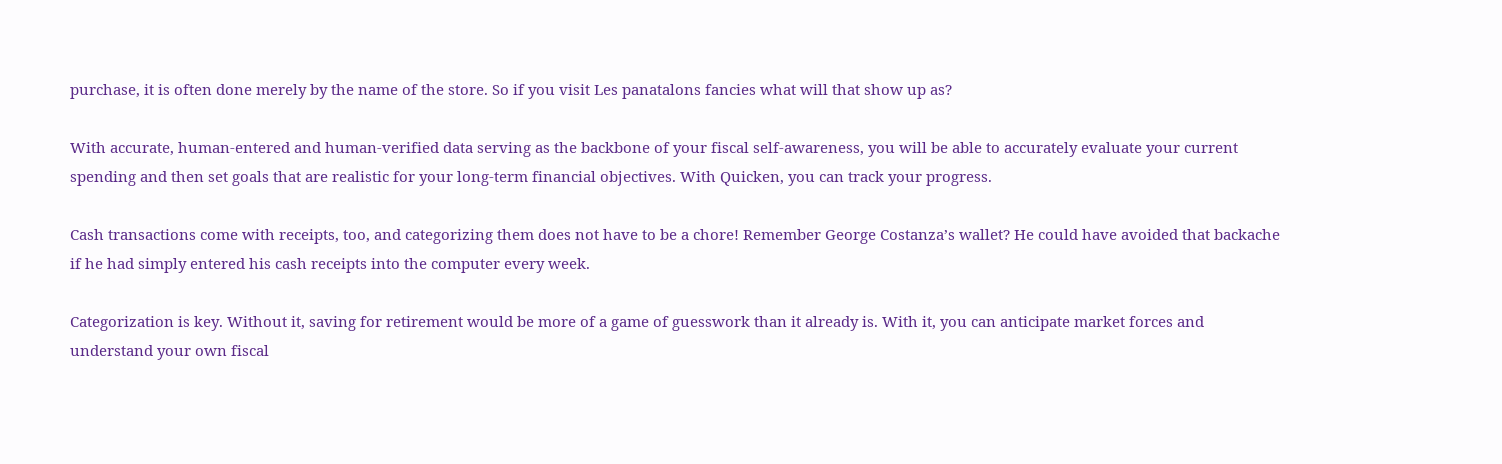purchase, it is often done merely by the name of the store. So if you visit Les panatalons fancies what will that show up as?

With accurate, human-entered and human-verified data serving as the backbone of your fiscal self-awareness, you will be able to accurately evaluate your current spending and then set goals that are realistic for your long-term financial objectives. With Quicken, you can track your progress.

Cash transactions come with receipts, too, and categorizing them does not have to be a chore! Remember George Costanza’s wallet? He could have avoided that backache if he had simply entered his cash receipts into the computer every week.

Categorization is key. Without it, saving for retirement would be more of a game of guesswork than it already is. With it, you can anticipate market forces and understand your own fiscal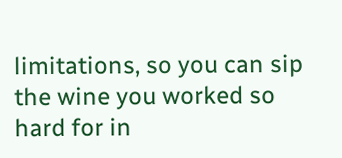limitations, so you can sip the wine you worked so hard for in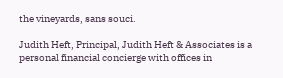the vineyards, sans souci.

Judith Heft, Principal, Judith Heft & Associates is a personal financial concierge with offices in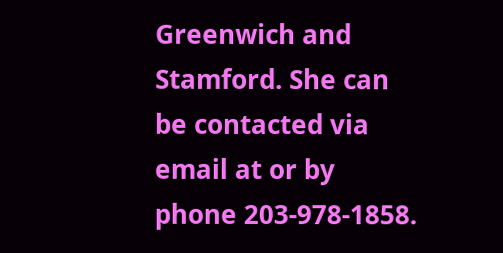Greenwich and Stamford. She can be contacted via email at or by phone 203-978-1858.